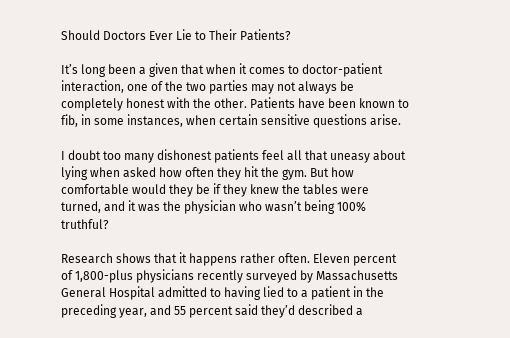Should Doctors Ever Lie to Their Patients?

It’s long been a given that when it comes to doctor-patient interaction, one of the two parties may not always be completely honest with the other. Patients have been known to fib, in some instances, when certain sensitive questions arise.

I doubt too many dishonest patients feel all that uneasy about lying when asked how often they hit the gym. But how comfortable would they be if they knew the tables were turned, and it was the physician who wasn’t being 100% truthful?

Research shows that it happens rather often. Eleven percent of 1,800-plus physicians recently surveyed by Massachusetts General Hospital admitted to having lied to a patient in the preceding year, and 55 percent said they’d described a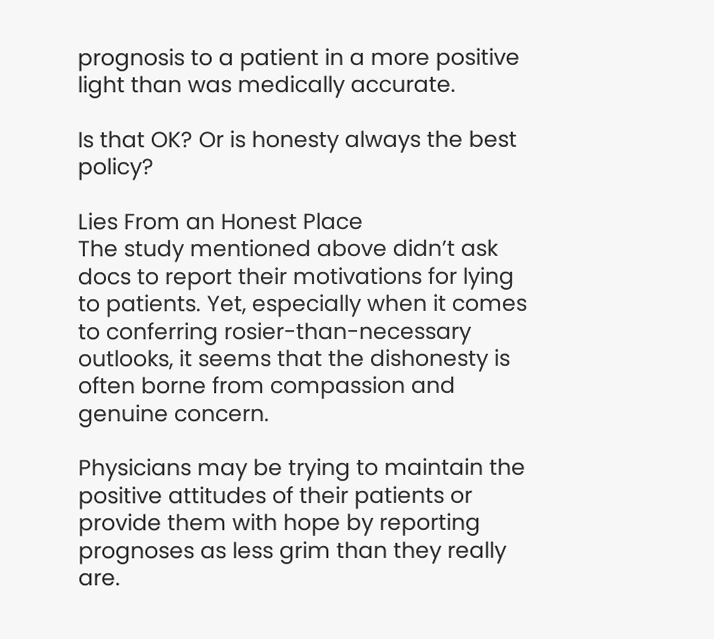prognosis to a patient in a more positive light than was medically accurate.

Is that OK? Or is honesty always the best policy?

Lies From an Honest Place
The study mentioned above didn’t ask docs to report their motivations for lying to patients. Yet, especially when it comes to conferring rosier-than-necessary outlooks, it seems that the dishonesty is often borne from compassion and genuine concern.

Physicians may be trying to maintain the positive attitudes of their patients or provide them with hope by reporting prognoses as less grim than they really are.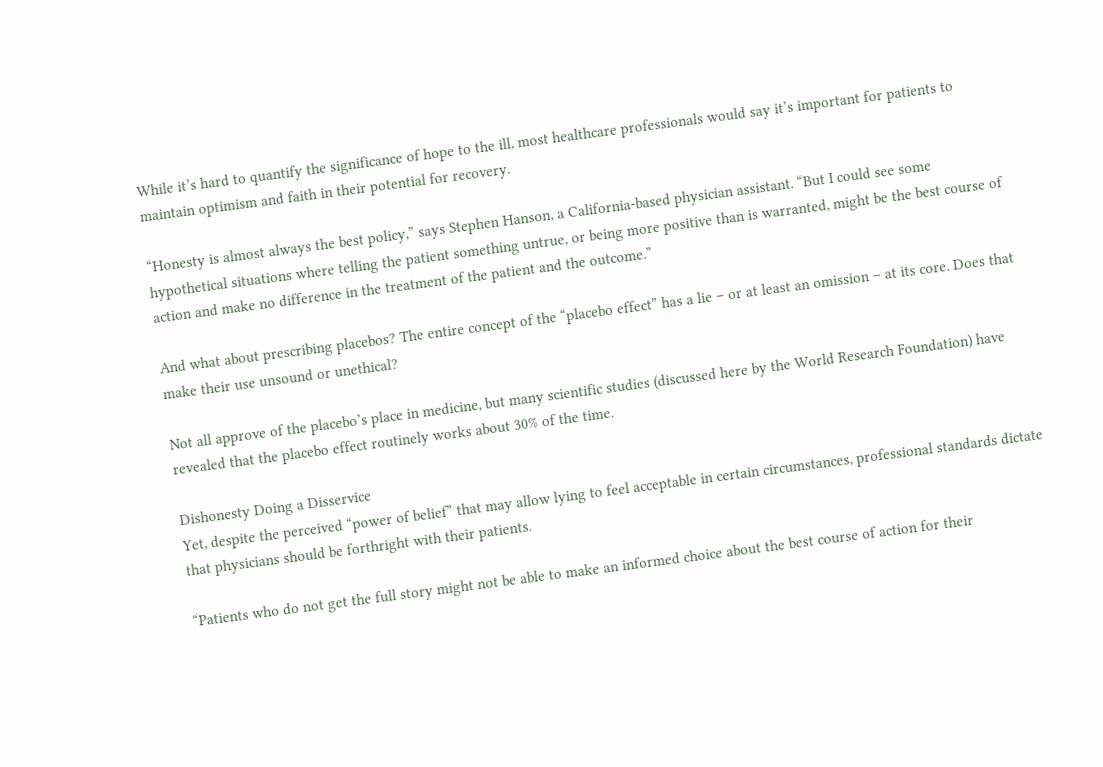While it’s hard to quantify the significance of hope to the ill, most healthcare professionals would say it’s important for patients to maintain optimism and faith in their potential for recovery.

“Honesty is almost always the best policy,” says Stephen Hanson, a California-based physician assistant. “But I could see some hypothetical situations where telling the patient something untrue, or being more positive than is warranted, might be the best course of action and make no difference in the treatment of the patient and the outcome.”

And what about prescribing placebos? The entire concept of the “placebo effect” has a lie – or at least an omission – at its core. Does that make their use unsound or unethical?

Not all approve of the placebo’s place in medicine, but many scientific studies (discussed here by the World Research Foundation) have revealed that the placebo effect routinely works about 30% of the time.

Dishonesty Doing a Disservice
Yet, despite the perceived “power of belief” that may allow lying to feel acceptable in certain circumstances, professional standards dictate that physicians should be forthright with their patients.

“Patients who do not get the full story might not be able to make an informed choice about the best course of action for their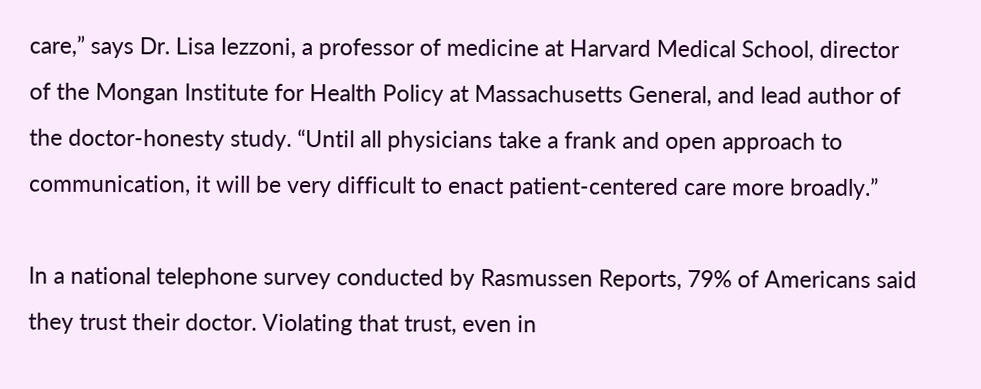care,” says Dr. Lisa Iezzoni, a professor of medicine at Harvard Medical School, director of the Mongan Institute for Health Policy at Massachusetts General, and lead author of the doctor-honesty study. “Until all physicians take a frank and open approach to communication, it will be very difficult to enact patient-centered care more broadly.”

In a national telephone survey conducted by Rasmussen Reports, 79% of Americans said they trust their doctor. Violating that trust, even in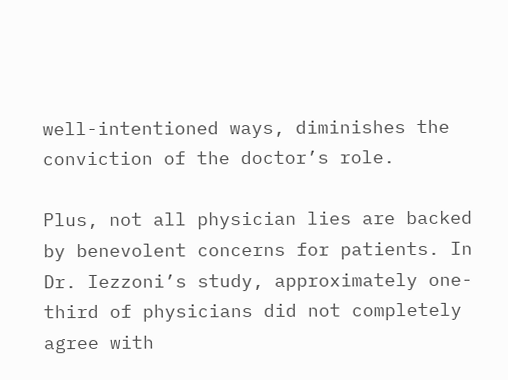well-intentioned ways, diminishes the conviction of the doctor’s role.

Plus, not all physician lies are backed by benevolent concerns for patients. In Dr. Iezzoni’s study, approximately one-third of physicians did not completely agree with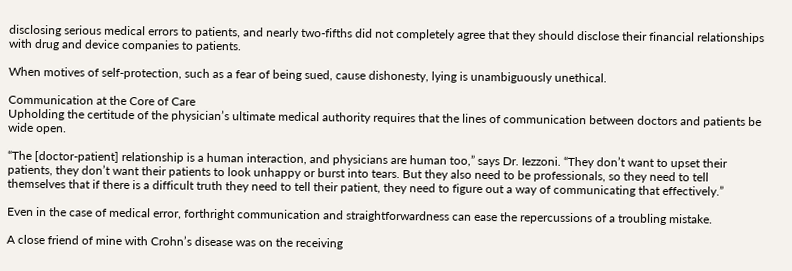disclosing serious medical errors to patients, and nearly two-fifths did not completely agree that they should disclose their financial relationships with drug and device companies to patients.

When motives of self-protection, such as a fear of being sued, cause dishonesty, lying is unambiguously unethical.

Communication at the Core of Care
Upholding the certitude of the physician’s ultimate medical authority requires that the lines of communication between doctors and patients be wide open.

“The [doctor-patient] relationship is a human interaction, and physicians are human too,” says Dr. Iezzoni. “They don’t want to upset their patients, they don’t want their patients to look unhappy or burst into tears. But they also need to be professionals, so they need to tell themselves that if there is a difficult truth they need to tell their patient, they need to figure out a way of communicating that effectively.”

Even in the case of medical error, forthright communication and straightforwardness can ease the repercussions of a troubling mistake.

A close friend of mine with Crohn’s disease was on the receiving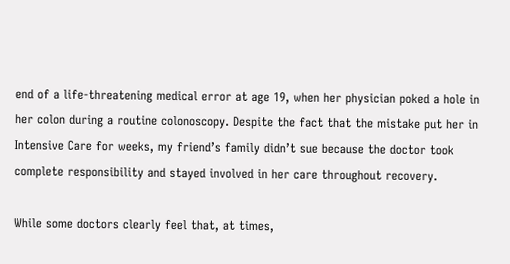end of a life-threatening medical error at age 19, when her physician poked a hole in her colon during a routine colonoscopy. Despite the fact that the mistake put her in Intensive Care for weeks, my friend’s family didn’t sue because the doctor took complete responsibility and stayed involved in her care throughout recovery.

While some doctors clearly feel that, at times,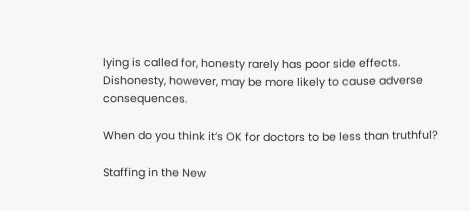lying is called for, honesty rarely has poor side effects. Dishonesty, however, may be more likely to cause adverse consequences.

When do you think it’s OK for doctors to be less than truthful?

Staffing in the New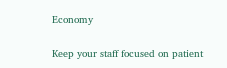Economy

Keep your staff focused on patient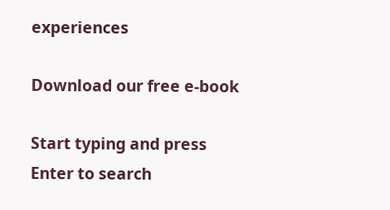experiences

Download our free e-book

Start typing and press Enter to search